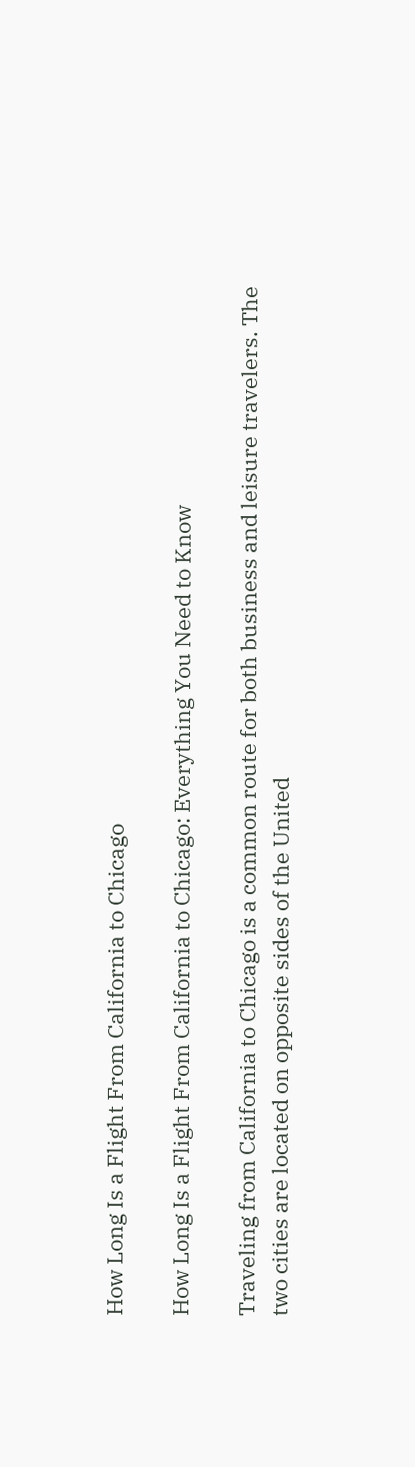How Long Is a Flight From California to Chicago

How Long Is a Flight From California to Chicago: Everything You Need to Know

Traveling from California to Chicago is a common route for both business and leisure travelers. The two cities are located on opposite sides of the United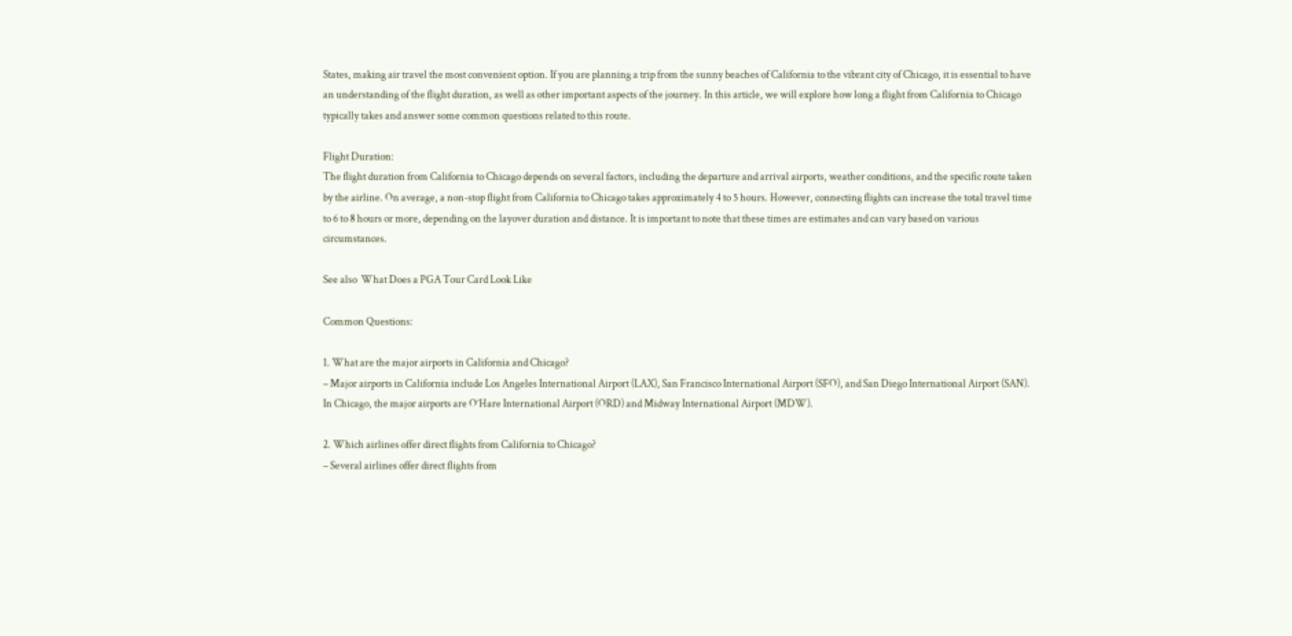States, making air travel the most convenient option. If you are planning a trip from the sunny beaches of California to the vibrant city of Chicago, it is essential to have an understanding of the flight duration, as well as other important aspects of the journey. In this article, we will explore how long a flight from California to Chicago typically takes and answer some common questions related to this route.

Flight Duration:
The flight duration from California to Chicago depends on several factors, including the departure and arrival airports, weather conditions, and the specific route taken by the airline. On average, a non-stop flight from California to Chicago takes approximately 4 to 5 hours. However, connecting flights can increase the total travel time to 6 to 8 hours or more, depending on the layover duration and distance. It is important to note that these times are estimates and can vary based on various circumstances.

See also  What Does a PGA Tour Card Look Like

Common Questions:

1. What are the major airports in California and Chicago?
– Major airports in California include Los Angeles International Airport (LAX), San Francisco International Airport (SFO), and San Diego International Airport (SAN). In Chicago, the major airports are O’Hare International Airport (ORD) and Midway International Airport (MDW).

2. Which airlines offer direct flights from California to Chicago?
– Several airlines offer direct flights from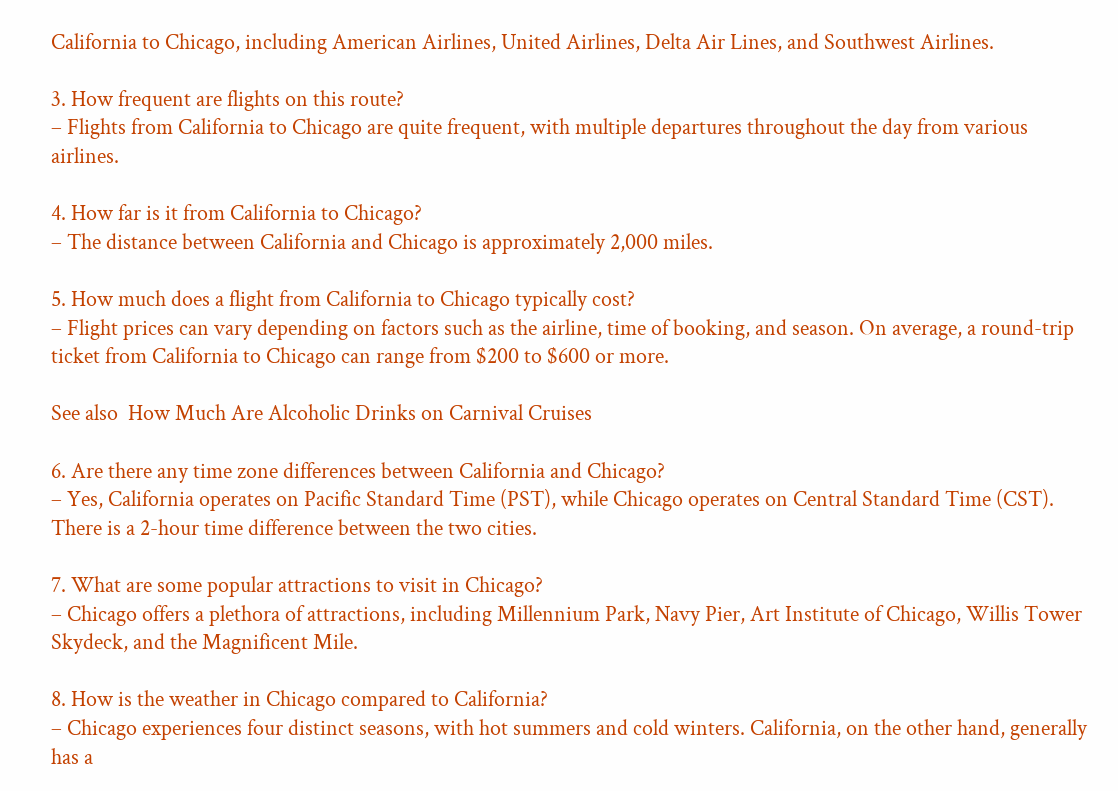California to Chicago, including American Airlines, United Airlines, Delta Air Lines, and Southwest Airlines.

3. How frequent are flights on this route?
– Flights from California to Chicago are quite frequent, with multiple departures throughout the day from various airlines.

4. How far is it from California to Chicago?
– The distance between California and Chicago is approximately 2,000 miles.

5. How much does a flight from California to Chicago typically cost?
– Flight prices can vary depending on factors such as the airline, time of booking, and season. On average, a round-trip ticket from California to Chicago can range from $200 to $600 or more.

See also  How Much Are Alcoholic Drinks on Carnival Cruises

6. Are there any time zone differences between California and Chicago?
– Yes, California operates on Pacific Standard Time (PST), while Chicago operates on Central Standard Time (CST). There is a 2-hour time difference between the two cities.

7. What are some popular attractions to visit in Chicago?
– Chicago offers a plethora of attractions, including Millennium Park, Navy Pier, Art Institute of Chicago, Willis Tower Skydeck, and the Magnificent Mile.

8. How is the weather in Chicago compared to California?
– Chicago experiences four distinct seasons, with hot summers and cold winters. California, on the other hand, generally has a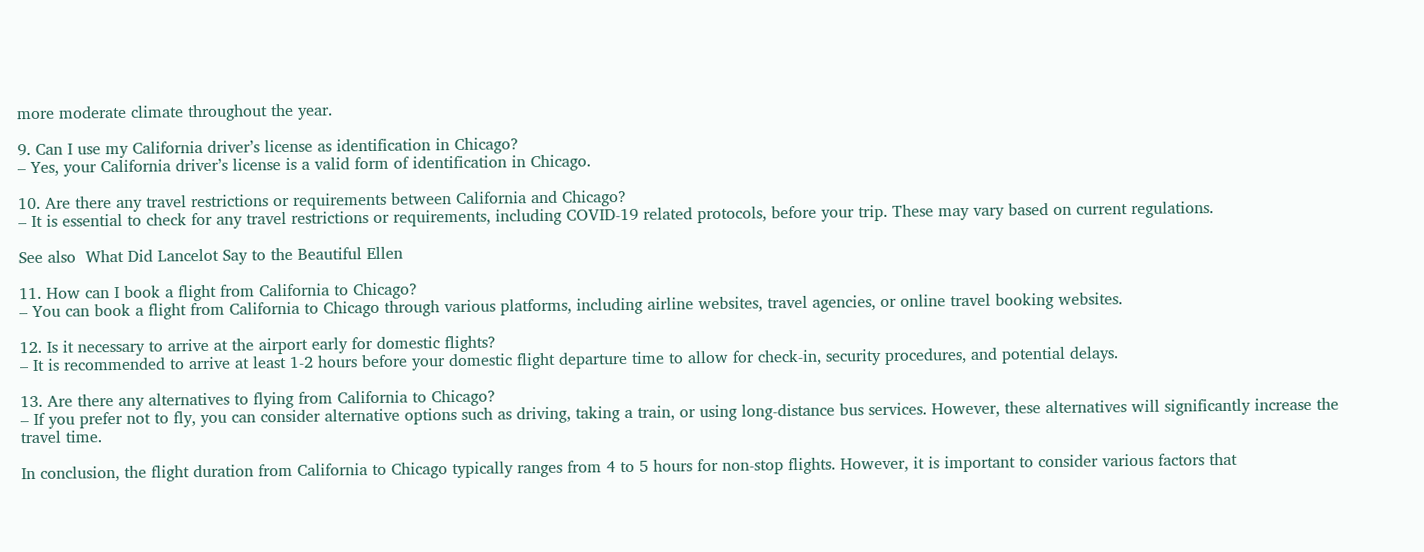more moderate climate throughout the year.

9. Can I use my California driver’s license as identification in Chicago?
– Yes, your California driver’s license is a valid form of identification in Chicago.

10. Are there any travel restrictions or requirements between California and Chicago?
– It is essential to check for any travel restrictions or requirements, including COVID-19 related protocols, before your trip. These may vary based on current regulations.

See also  What Did Lancelot Say to the Beautiful Ellen

11. How can I book a flight from California to Chicago?
– You can book a flight from California to Chicago through various platforms, including airline websites, travel agencies, or online travel booking websites.

12. Is it necessary to arrive at the airport early for domestic flights?
– It is recommended to arrive at least 1-2 hours before your domestic flight departure time to allow for check-in, security procedures, and potential delays.

13. Are there any alternatives to flying from California to Chicago?
– If you prefer not to fly, you can consider alternative options such as driving, taking a train, or using long-distance bus services. However, these alternatives will significantly increase the travel time.

In conclusion, the flight duration from California to Chicago typically ranges from 4 to 5 hours for non-stop flights. However, it is important to consider various factors that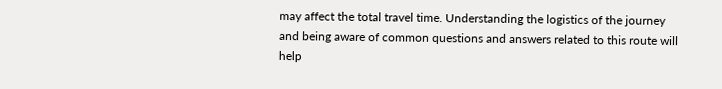may affect the total travel time. Understanding the logistics of the journey and being aware of common questions and answers related to this route will help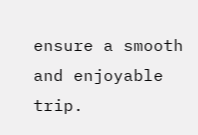ensure a smooth and enjoyable trip.